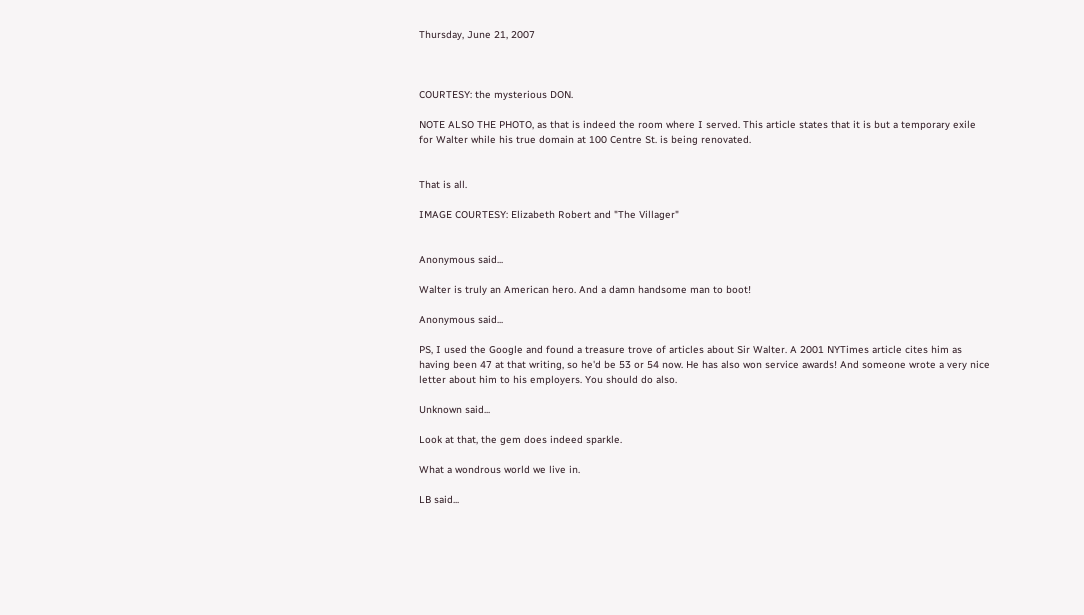Thursday, June 21, 2007



COURTESY: the mysterious DON.

NOTE ALSO THE PHOTO, as that is indeed the room where I served. This article states that it is but a temporary exile for Walter while his true domain at 100 Centre St. is being renovated.


That is all.

IMAGE COURTESY: Elizabeth Robert and "The Villager"


Anonymous said...

Walter is truly an American hero. And a damn handsome man to boot!

Anonymous said...

PS, I used the Google and found a treasure trove of articles about Sir Walter. A 2001 NYTimes article cites him as having been 47 at that writing, so he'd be 53 or 54 now. He has also won service awards! And someone wrote a very nice letter about him to his employers. You should do also.

Unknown said...

Look at that, the gem does indeed sparkle.

What a wondrous world we live in.

LB said...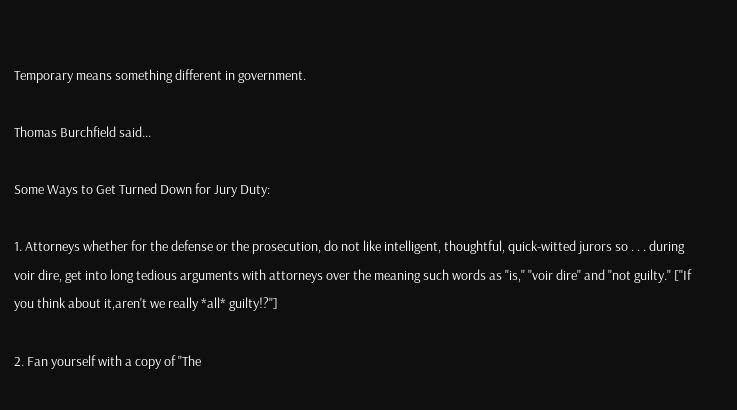Temporary means something different in government.

Thomas Burchfield said...

Some Ways to Get Turned Down for Jury Duty:

1. Attorneys whether for the defense or the prosecution, do not like intelligent, thoughtful, quick-witted jurors so . . . during voir dire, get into long tedious arguments with attorneys over the meaning such words as "is," "voir dire" and "not guilty." ["If you think about it,aren't we really *all* guilty!?"]

2. Fan yourself with a copy of "The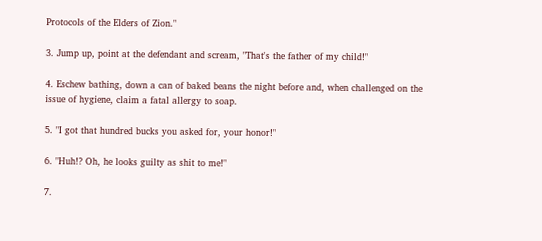Protocols of the Elders of Zion."

3. Jump up, point at the defendant and scream, "That's the father of my child!"

4. Eschew bathing, down a can of baked beans the night before and, when challenged on the issue of hygiene, claim a fatal allergy to soap.

5. "I got that hundred bucks you asked for, your honor!"

6. "Huh!? Oh, he looks guilty as shit to me!"

7.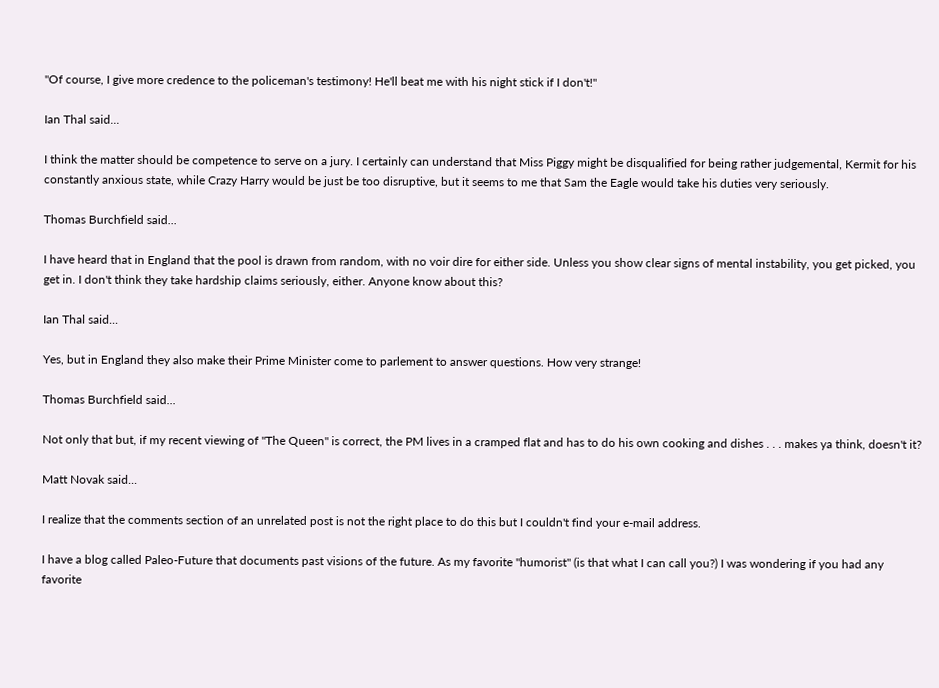"Of course, I give more credence to the policeman's testimony! He'll beat me with his night stick if I don't!"

Ian Thal said...

I think the matter should be competence to serve on a jury. I certainly can understand that Miss Piggy might be disqualified for being rather judgemental, Kermit for his constantly anxious state, while Crazy Harry would be just be too disruptive, but it seems to me that Sam the Eagle would take his duties very seriously.

Thomas Burchfield said...

I have heard that in England that the pool is drawn from random, with no voir dire for either side. Unless you show clear signs of mental instability, you get picked, you get in. I don't think they take hardship claims seriously, either. Anyone know about this?

Ian Thal said...

Yes, but in England they also make their Prime Minister come to parlement to answer questions. How very strange!

Thomas Burchfield said...

Not only that but, if my recent viewing of "The Queen" is correct, the PM lives in a cramped flat and has to do his own cooking and dishes . . . makes ya think, doesn't it?

Matt Novak said...

I realize that the comments section of an unrelated post is not the right place to do this but I couldn't find your e-mail address.

I have a blog called Paleo-Future that documents past visions of the future. As my favorite "humorist" (is that what I can call you?) I was wondering if you had any favorite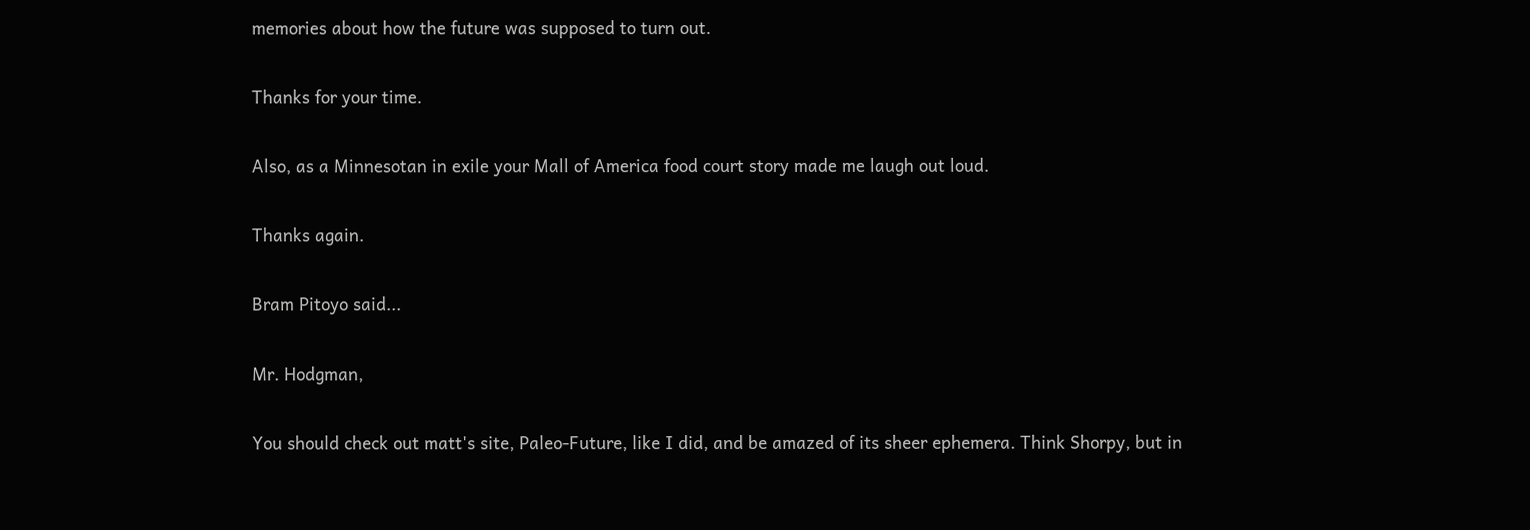memories about how the future was supposed to turn out.

Thanks for your time.

Also, as a Minnesotan in exile your Mall of America food court story made me laugh out loud.

Thanks again.

Bram Pitoyo said...

Mr. Hodgman,

You should check out matt's site, Paleo-Future, like I did, and be amazed of its sheer ephemera. Think Shorpy, but in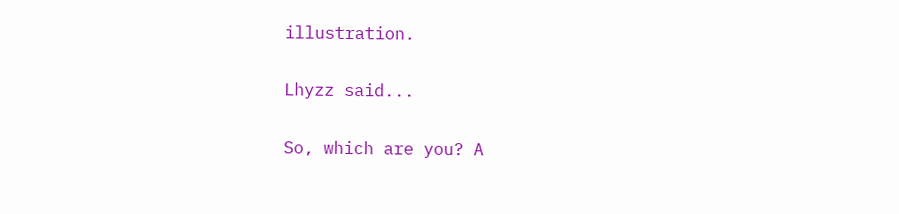illustration.

Lhyzz said...

So, which are you? A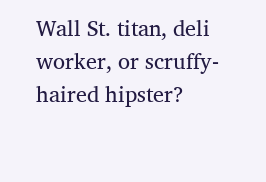Wall St. titan, deli worker, or scruffy-haired hipster?